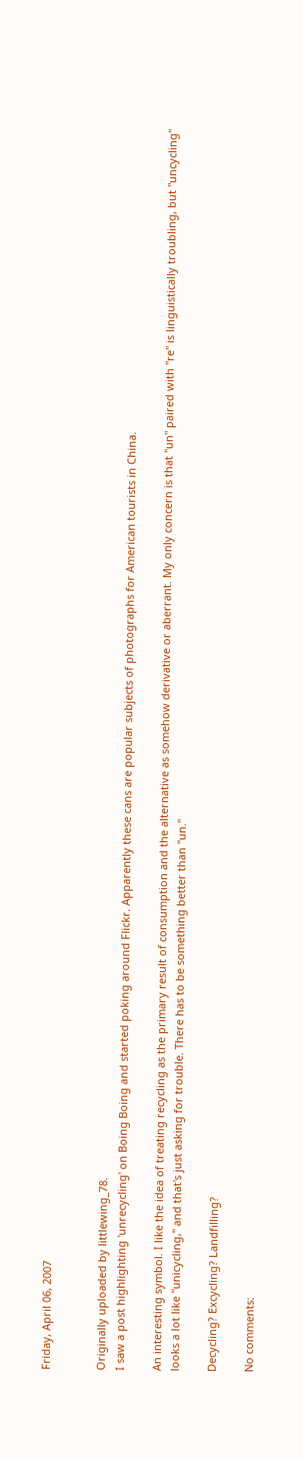Friday, April 06, 2007


Originally uploaded by littlewing_78.
I saw a post highlighting 'unrecycling' on Boing Boing and started poking around Flickr. Apparently these cans are popular subjects of photographs for American tourists in China.

An interesting symbol. I like the idea of treating recycling as the primary result of consumption and the alternative as somehow derivative or aberrant. My only concern is that "un" paired with "re" is linguistically troubling, but "uncycling" looks a lot like "unicycling," and that's just asking for trouble. There has to be something better than "un."

Decycling? Excycling? Landfilling?

No comments: